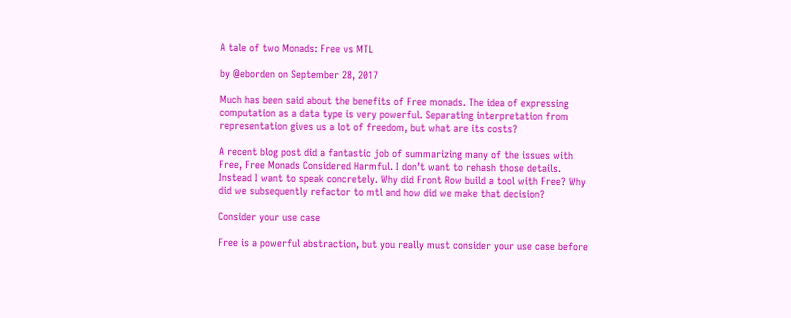A tale of two Monads: Free vs MTL

by @eborden on September 28, 2017

Much has been said about the benefits of Free monads. The idea of expressing computation as a data type is very powerful. Separating interpretation from representation gives us a lot of freedom, but what are its costs?

A recent blog post did a fantastic job of summarizing many of the issues with Free, Free Monads Considered Harmful. I don’t want to rehash those details. Instead I want to speak concretely. Why did Front Row build a tool with Free? Why did we subsequently refactor to mtl and how did we make that decision?

Consider your use case

Free is a powerful abstraction, but you really must consider your use case before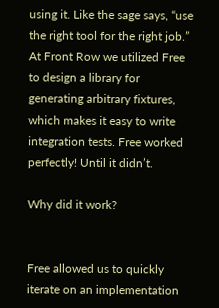using it. Like the sage says, “use the right tool for the right job.” At Front Row we utilized Free to design a library for generating arbitrary fixtures, which makes it easy to write integration tests. Free worked perfectly! Until it didn’t.

Why did it work?


Free allowed us to quickly iterate on an implementation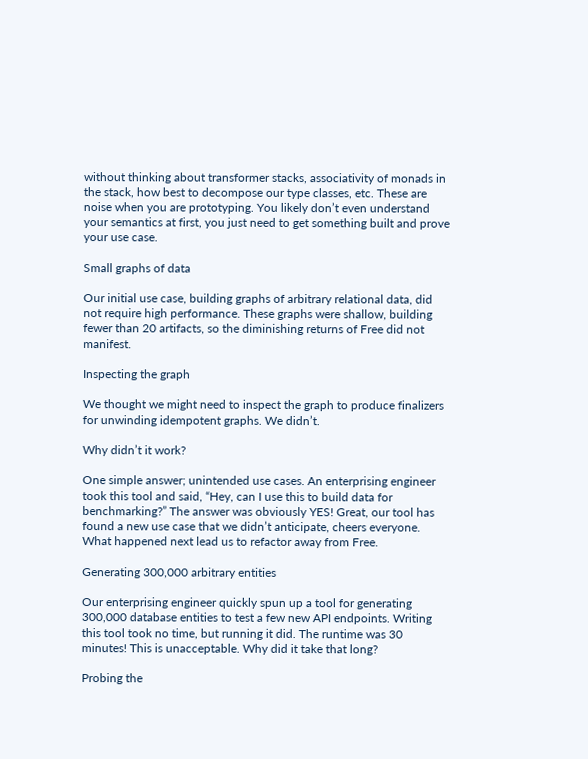without thinking about transformer stacks, associativity of monads in the stack, how best to decompose our type classes, etc. These are noise when you are prototyping. You likely don’t even understand your semantics at first, you just need to get something built and prove your use case.

Small graphs of data

Our initial use case, building graphs of arbitrary relational data, did not require high performance. These graphs were shallow, building fewer than 20 artifacts, so the diminishing returns of Free did not manifest.

Inspecting the graph

We thought we might need to inspect the graph to produce finalizers for unwinding idempotent graphs. We didn’t.

Why didn’t it work?

One simple answer; unintended use cases. An enterprising engineer took this tool and said, “Hey, can I use this to build data for benchmarking?” The answer was obviously YES! Great, our tool has found a new use case that we didn’t anticipate, cheers everyone. What happened next lead us to refactor away from Free.

Generating 300,000 arbitrary entities

Our enterprising engineer quickly spun up a tool for generating 300,000 database entities to test a few new API endpoints. Writing this tool took no time, but running it did. The runtime was 30 minutes! This is unacceptable. Why did it take that long?

Probing the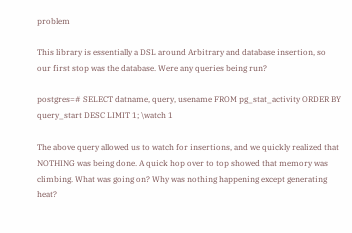problem

This library is essentially a DSL around Arbitrary and database insertion, so our first stop was the database. Were any queries being run?

postgres=# SELECT datname, query, usename FROM pg_stat_activity ORDER BY query_start DESC LIMIT 1; \watch 1

The above query allowed us to watch for insertions, and we quickly realized that NOTHING was being done. A quick hop over to top showed that memory was climbing. What was going on? Why was nothing happening except generating heat?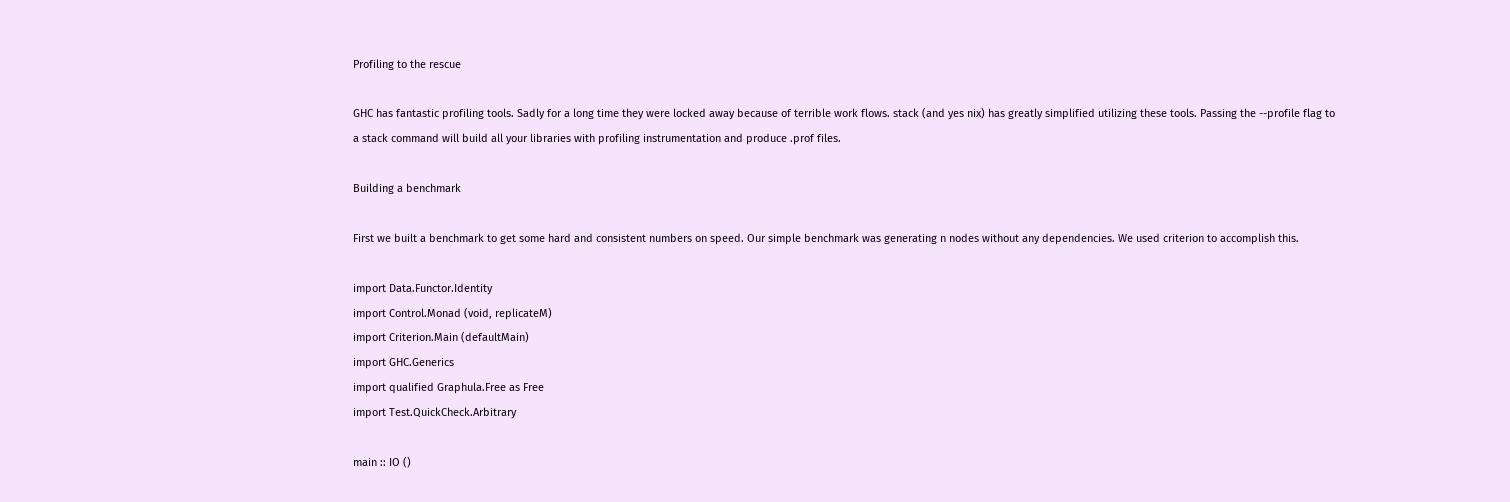Profiling to the rescue

GHC has fantastic profiling tools. Sadly for a long time they were locked away because of terrible work flows. stack (and yes nix) has greatly simplified utilizing these tools. Passing the --profile flag to a stack command will build all your libraries with profiling instrumentation and produce .prof files.

Building a benchmark

First we built a benchmark to get some hard and consistent numbers on speed. Our simple benchmark was generating n nodes without any dependencies. We used criterion to accomplish this.

import Data.Functor.Identity
import Control.Monad (void, replicateM)
import Criterion.Main (defaultMain)
import GHC.Generics
import qualified Graphula.Free as Free
import Test.QuickCheck.Arbitrary

main :: IO ()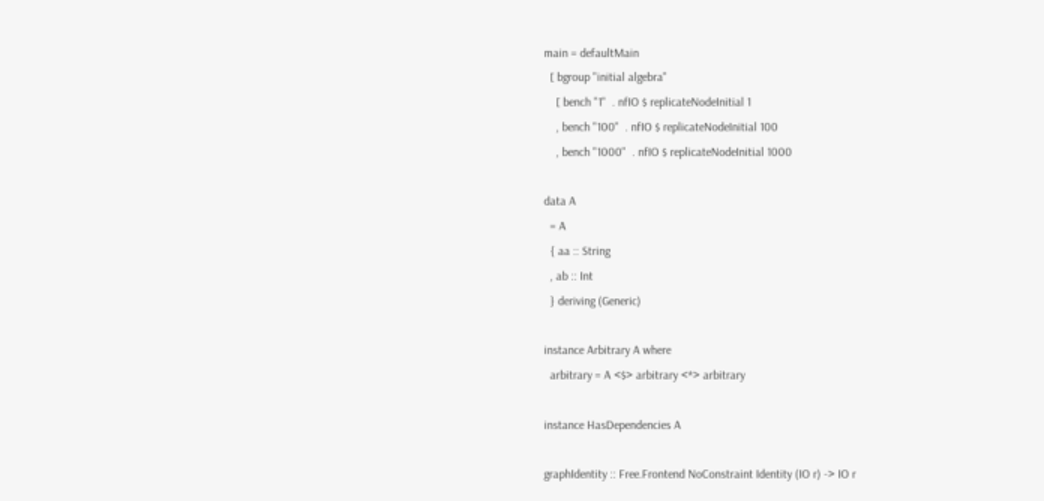main = defaultMain
  [ bgroup "initial algebra"
    [ bench "1"  . nfIO $ replicateNodeInitial 1
    , bench "100"  . nfIO $ replicateNodeInitial 100
    , bench "1000"  . nfIO $ replicateNodeInitial 1000

data A
  = A
  { aa :: String
  , ab :: Int
  } deriving (Generic)

instance Arbitrary A where
  arbitrary = A <$> arbitrary <*> arbitrary

instance HasDependencies A

graphIdentity :: Free.Frontend NoConstraint Identity (IO r) -> IO r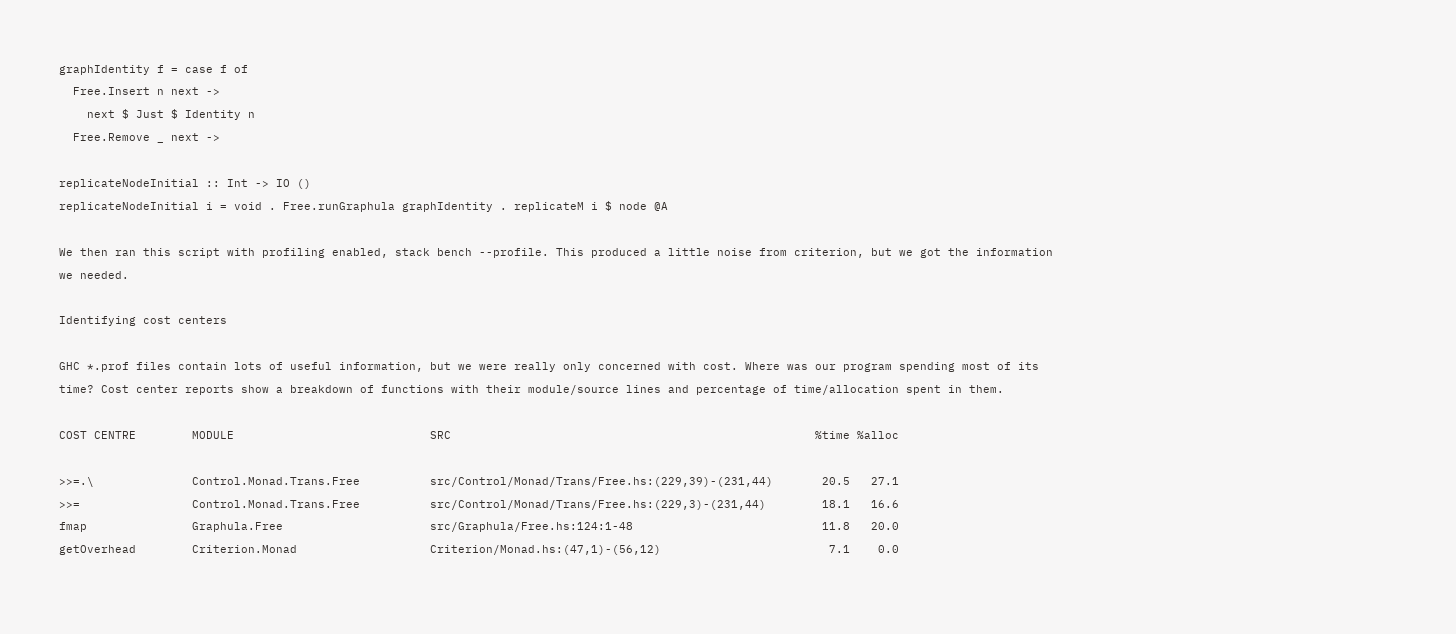graphIdentity f = case f of
  Free.Insert n next ->
    next $ Just $ Identity n
  Free.Remove _ next ->

replicateNodeInitial :: Int -> IO ()
replicateNodeInitial i = void . Free.runGraphula graphIdentity . replicateM i $ node @A

We then ran this script with profiling enabled, stack bench --profile. This produced a little noise from criterion, but we got the information we needed.

Identifying cost centers

GHC *.prof files contain lots of useful information, but we were really only concerned with cost. Where was our program spending most of its time? Cost center reports show a breakdown of functions with their module/source lines and percentage of time/allocation spent in them.

COST CENTRE        MODULE                            SRC                                                    %time %alloc

>>=.\              Control.Monad.Trans.Free          src/Control/Monad/Trans/Free.hs:(229,39)-(231,44)       20.5   27.1
>>=                Control.Monad.Trans.Free          src/Control/Monad/Trans/Free.hs:(229,3)-(231,44)        18.1   16.6
fmap               Graphula.Free                     src/Graphula/Free.hs:124:1-48                           11.8   20.0
getOverhead        Criterion.Monad                   Criterion/Monad.hs:(47,1)-(56,12)                        7.1    0.0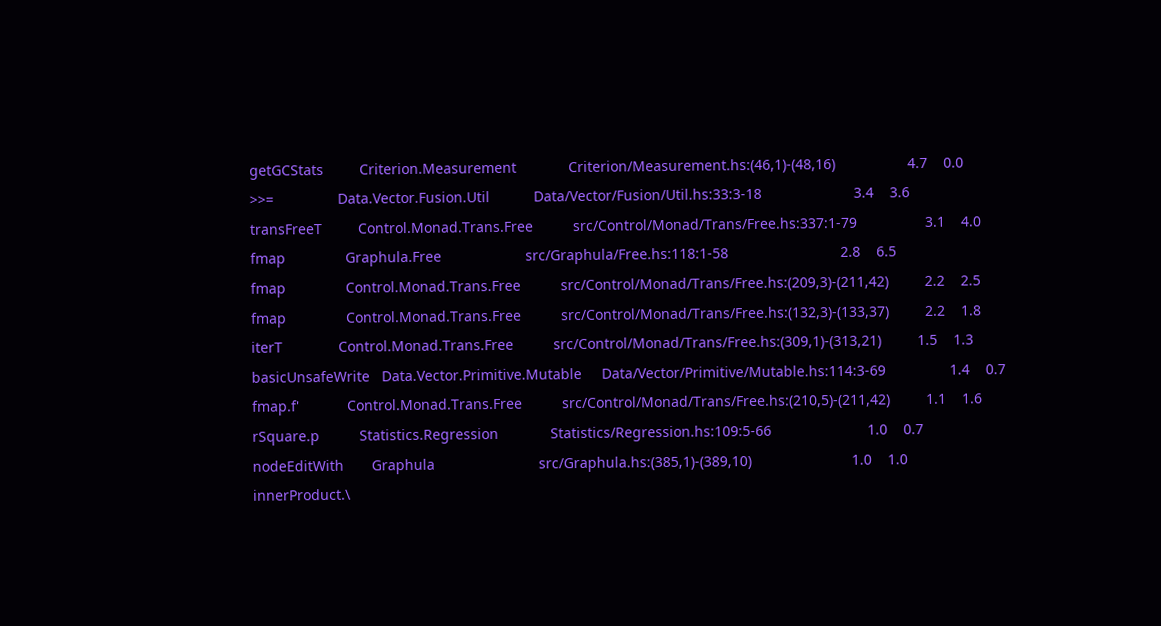getGCStats         Criterion.Measurement             Criterion/Measurement.hs:(46,1)-(48,16)                  4.7    0.0
>>=                Data.Vector.Fusion.Util           Data/Vector/Fusion/Util.hs:33:3-18                       3.4    3.6
transFreeT         Control.Monad.Trans.Free          src/Control/Monad/Trans/Free.hs:337:1-79                 3.1    4.0
fmap               Graphula.Free                     src/Graphula/Free.hs:118:1-58                            2.8    6.5
fmap               Control.Monad.Trans.Free          src/Control/Monad/Trans/Free.hs:(209,3)-(211,42)         2.2    2.5
fmap               Control.Monad.Trans.Free          src/Control/Monad/Trans/Free.hs:(132,3)-(133,37)         2.2    1.8
iterT              Control.Monad.Trans.Free          src/Control/Monad/Trans/Free.hs:(309,1)-(313,21)         1.5    1.3
basicUnsafeWrite   Data.Vector.Primitive.Mutable     Data/Vector/Primitive/Mutable.hs:114:3-69                1.4    0.7
fmap.f'            Control.Monad.Trans.Free          src/Control/Monad/Trans/Free.hs:(210,5)-(211,42)         1.1    1.6
rSquare.p          Statistics.Regression             Statistics/Regression.hs:109:5-66                        1.0    0.7
nodeEditWith       Graphula                          src/Graphula.hs:(385,1)-(389,10)                         1.0    1.0
innerProduct.\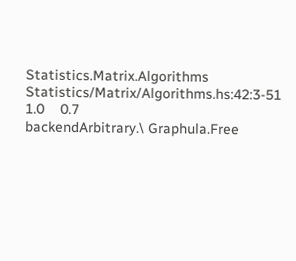Statistics.Matrix.Algorithms      Statistics/Matrix/Algorithms.hs:42:3-51                  1.0    0.7
backendArbitrary.\ Graphula.Free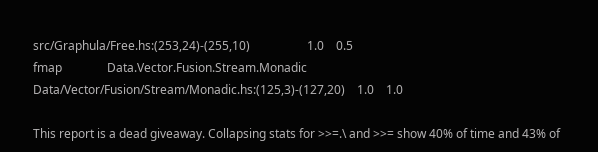src/Graphula/Free.hs:(253,24)-(255,10)                   1.0    0.5
fmap               Data.Vector.Fusion.Stream.Monadic Data/Vector/Fusion/Stream/Monadic.hs:(125,3)-(127,20)    1.0    1.0

This report is a dead giveaway. Collapsing stats for >>=.\ and >>= show 40% of time and 43% of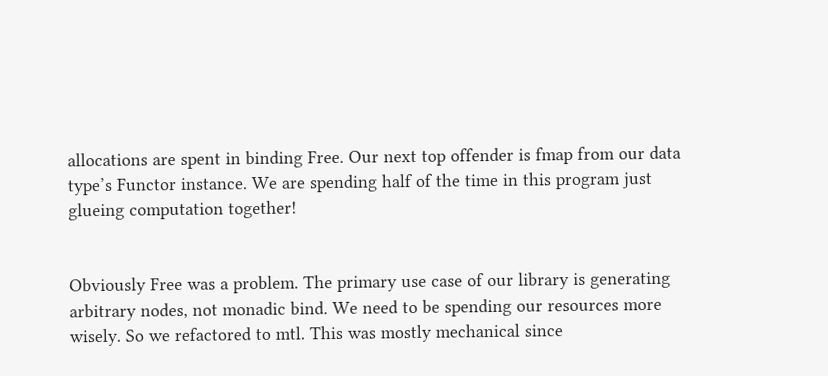allocations are spent in binding Free. Our next top offender is fmap from our data type’s Functor instance. We are spending half of the time in this program just glueing computation together!


Obviously Free was a problem. The primary use case of our library is generating arbitrary nodes, not monadic bind. We need to be spending our resources more wisely. So we refactored to mtl. This was mostly mechanical since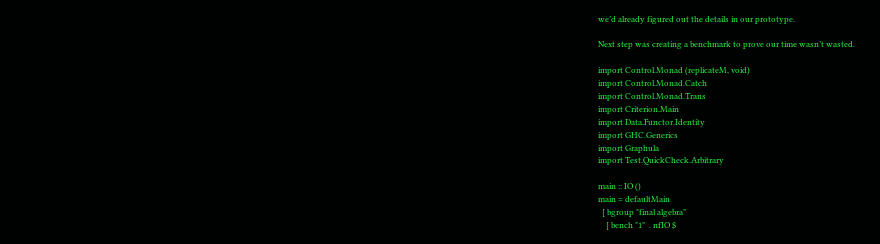we’d already figured out the details in our prototype.

Next step was creating a benchmark to prove our time wasn’t wasted.

import Control.Monad (replicateM, void)
import Control.Monad.Catch
import Control.Monad.Trans
import Criterion.Main
import Data.Functor.Identity
import GHC.Generics
import Graphula
import Test.QuickCheck.Arbitrary

main :: IO ()
main = defaultMain
  [ bgroup "final algebra"
    [ bench "1"  . nfIO $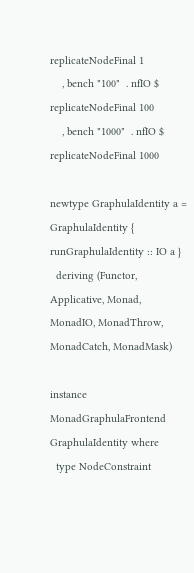replicateNodeFinal 1
    , bench "100"  . nfIO $ replicateNodeFinal 100
    , bench "1000"  . nfIO $ replicateNodeFinal 1000

newtype GraphulaIdentity a = GraphulaIdentity { runGraphulaIdentity :: IO a }
  deriving (Functor, Applicative, Monad, MonadIO, MonadThrow, MonadCatch, MonadMask)

instance MonadGraphulaFrontend GraphulaIdentity where
  type NodeConstraint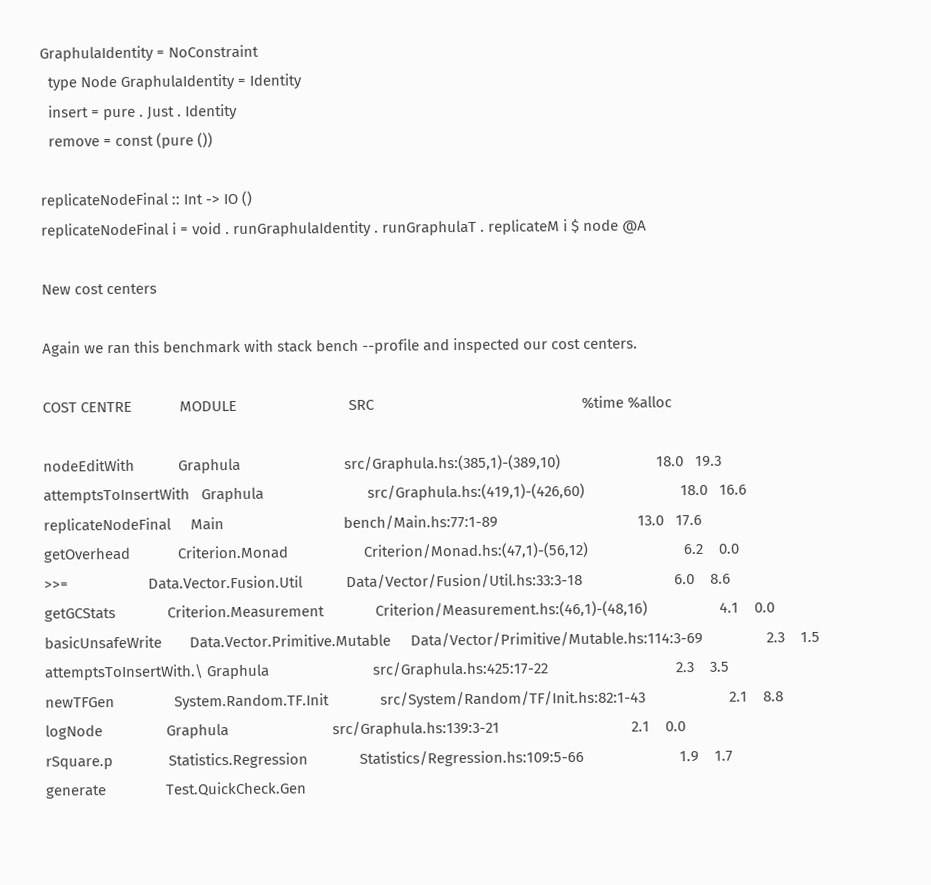GraphulaIdentity = NoConstraint
  type Node GraphulaIdentity = Identity
  insert = pure . Just . Identity
  remove = const (pure ())

replicateNodeFinal :: Int -> IO ()
replicateNodeFinal i = void . runGraphulaIdentity . runGraphulaT . replicateM i $ node @A

New cost centers

Again we ran this benchmark with stack bench --profile and inspected our cost centers.

COST CENTRE            MODULE                            SRC                                                    %time %alloc

nodeEditWith           Graphula                          src/Graphula.hs:(385,1)-(389,10)                        18.0   19.3
attemptsToInsertWith   Graphula                          src/Graphula.hs:(419,1)-(426,60)                        18.0   16.6
replicateNodeFinal     Main                              bench/Main.hs:77:1-89                                   13.0   17.6
getOverhead            Criterion.Monad                   Criterion/Monad.hs:(47,1)-(56,12)                        6.2    0.0
>>=                    Data.Vector.Fusion.Util           Data/Vector/Fusion/Util.hs:33:3-18                       6.0    8.6
getGCStats             Criterion.Measurement             Criterion/Measurement.hs:(46,1)-(48,16)                  4.1    0.0
basicUnsafeWrite       Data.Vector.Primitive.Mutable     Data/Vector/Primitive/Mutable.hs:114:3-69                2.3    1.5
attemptsToInsertWith.\ Graphula                          src/Graphula.hs:425:17-22                                2.3    3.5
newTFGen               System.Random.TF.Init             src/System/Random/TF/Init.hs:82:1-43                     2.1    8.8
logNode                Graphula                          src/Graphula.hs:139:3-21                                 2.1    0.0
rSquare.p              Statistics.Regression             Statistics/Regression.hs:109:5-66                        1.9    1.7
generate               Test.QuickCheck.Gen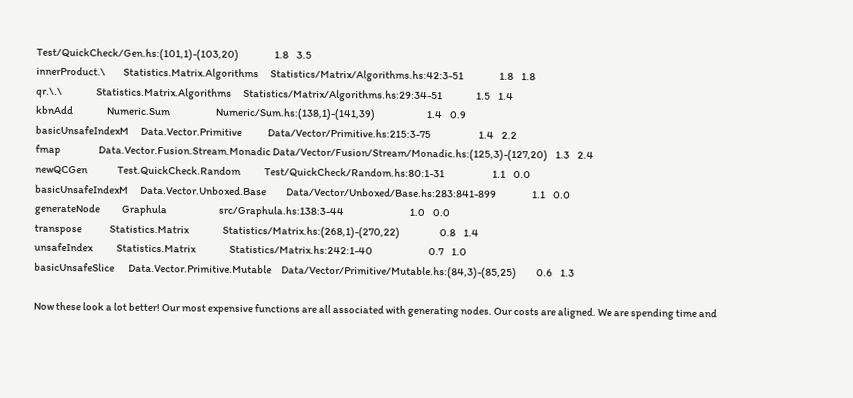Test/QuickCheck/Gen.hs:(101,1)-(103,20)                  1.8    3.5
innerProduct.\         Statistics.Matrix.Algorithms      Statistics/Matrix/Algorithms.hs:42:3-51                  1.8    1.8
qr.\.\                 Statistics.Matrix.Algorithms      Statistics/Matrix/Algorithms.hs:29:34-51                 1.5    1.4
kbnAdd                 Numeric.Sum                       Numeric/Sum.hs:(138,1)-(141,39)                          1.4    0.9
basicUnsafeIndexM      Data.Vector.Primitive             Data/Vector/Primitive.hs:215:3-75                        1.4    2.2
fmap                   Data.Vector.Fusion.Stream.Monadic Data/Vector/Fusion/Stream/Monadic.hs:(125,3)-(127,20)    1.3    2.4
newQCGen               Test.QuickCheck.Random            Test/QuickCheck/Random.hs:80:1-31                        1.1    0.0
basicUnsafeIndexM      Data.Vector.Unboxed.Base          Data/Vector/Unboxed/Base.hs:283:841-899                  1.1    0.0
generateNode           Graphula                          src/Graphula.hs:138:3-44                                 1.0    0.0
transpose              Statistics.Matrix                 Statistics/Matrix.hs:(268,1)-(270,22)                    0.8    1.4
unsafeIndex            Statistics.Matrix                 Statistics/Matrix.hs:242:1-40                            0.7    1.0
basicUnsafeSlice       Data.Vector.Primitive.Mutable     Data/Vector/Primitive/Mutable.hs:(84,3)-(85,25)          0.6    1.3

Now these look a lot better! Our most expensive functions are all associated with generating nodes. Our costs are aligned. We are spending time and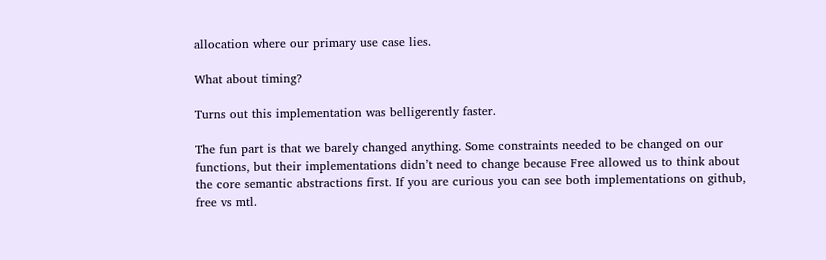allocation where our primary use case lies.

What about timing?

Turns out this implementation was belligerently faster.

The fun part is that we barely changed anything. Some constraints needed to be changed on our functions, but their implementations didn’t need to change because Free allowed us to think about the core semantic abstractions first. If you are curious you can see both implementations on github, free vs mtl.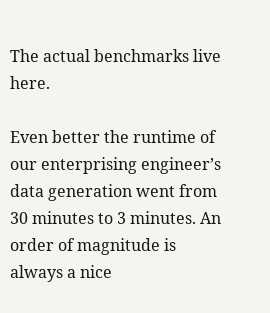The actual benchmarks live here.

Even better the runtime of our enterprising engineer’s data generation went from 30 minutes to 3 minutes. An order of magnitude is always a nice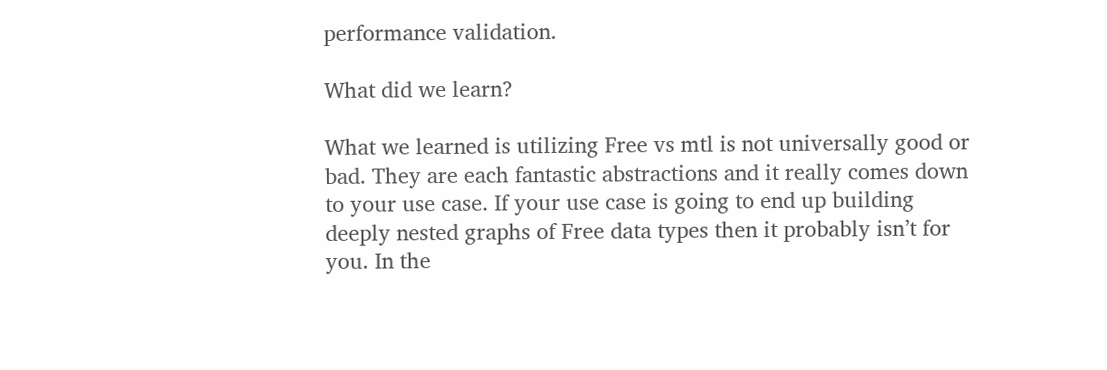performance validation.

What did we learn?

What we learned is utilizing Free vs mtl is not universally good or bad. They are each fantastic abstractions and it really comes down to your use case. If your use case is going to end up building deeply nested graphs of Free data types then it probably isn’t for you. In the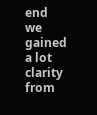end we gained a lot clarity from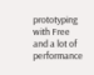prototyping with Free and a lot of performance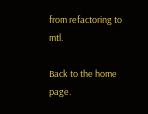from refactoring to mtl.

Back to the home page.